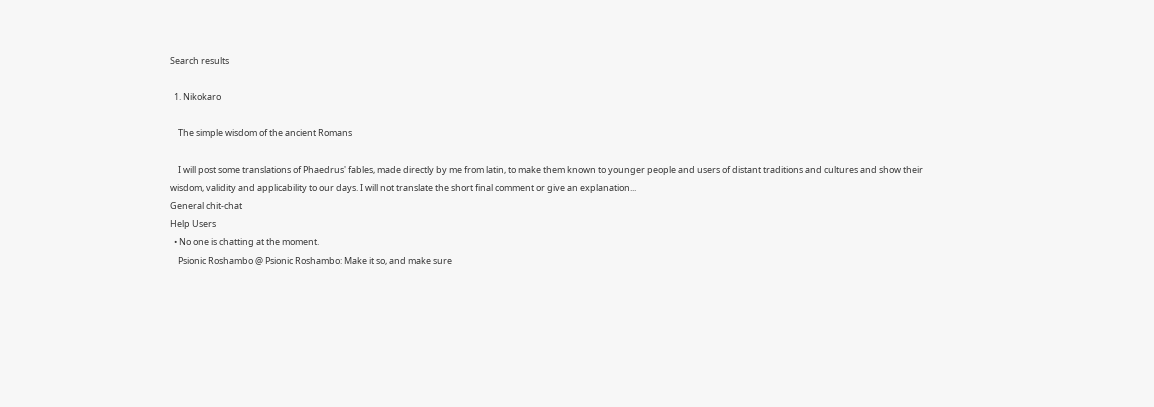Search results

  1. Nikokaro

    The simple wisdom of the ancient Romans

    I will post some translations of Phaedrus' fables, made directly by me from latin, to make them known to younger people and users of distant traditions and cultures and show their wisdom, validity and applicability to our days. I will not translate the short final comment or give an explanation...
General chit-chat
Help Users
  • No one is chatting at the moment.
    Psionic Roshambo @ Psionic Roshambo: Make it so, and make sure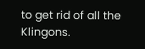to get rid of all the Klingons.